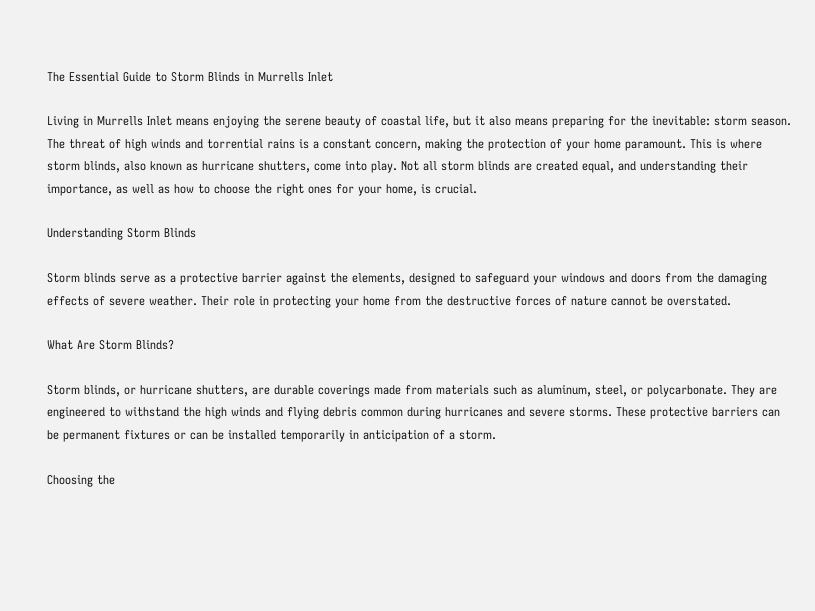The Essential Guide to Storm Blinds in Murrells Inlet

Living in Murrells Inlet means enjoying the serene beauty of coastal life, but it also means preparing for the inevitable: storm season. The threat of high winds and torrential rains is a constant concern, making the protection of your home paramount. This is where storm blinds, also known as hurricane shutters, come into play. Not all storm blinds are created equal, and understanding their importance, as well as how to choose the right ones for your home, is crucial.

Understanding Storm Blinds

Storm blinds serve as a protective barrier against the elements, designed to safeguard your windows and doors from the damaging effects of severe weather. Their role in protecting your home from the destructive forces of nature cannot be overstated.

What Are Storm Blinds?

Storm blinds, or hurricane shutters, are durable coverings made from materials such as aluminum, steel, or polycarbonate. They are engineered to withstand the high winds and flying debris common during hurricanes and severe storms. These protective barriers can be permanent fixtures or can be installed temporarily in anticipation of a storm.

Choosing the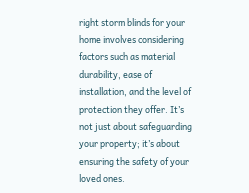right storm blinds for your home involves considering factors such as material durability, ease of installation, and the level of protection they offer. It’s not just about safeguarding your property; it’s about ensuring the safety of your loved ones.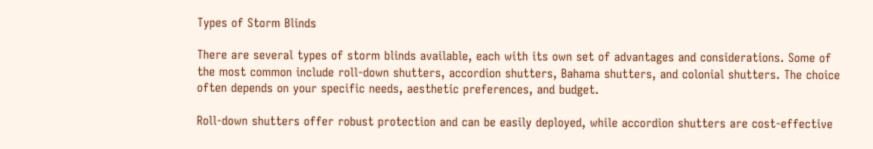Types of Storm Blinds

There are several types of storm blinds available, each with its own set of advantages and considerations. Some of the most common include roll-down shutters, accordion shutters, Bahama shutters, and colonial shutters. The choice often depends on your specific needs, aesthetic preferences, and budget.

Roll-down shutters offer robust protection and can be easily deployed, while accordion shutters are cost-effective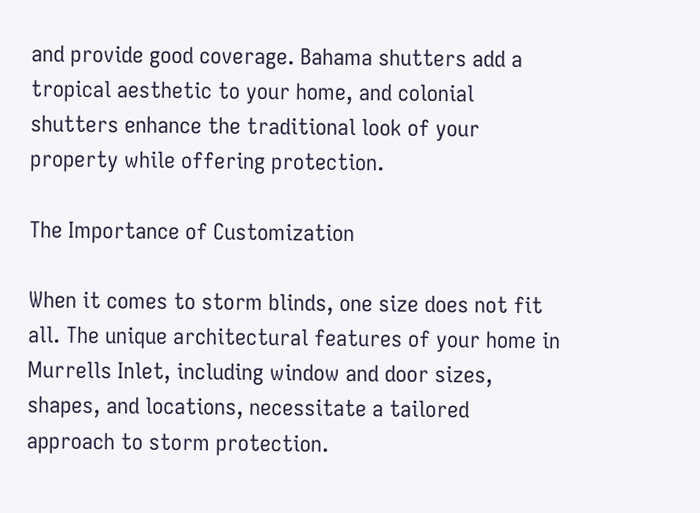and provide good coverage. Bahama shutters add a tropical aesthetic to your home, and colonial shutters enhance the traditional look of your property while offering protection.

The Importance of Customization

When it comes to storm blinds, one size does not fit all. The unique architectural features of your home in Murrells Inlet, including window and door sizes, shapes, and locations, necessitate a tailored approach to storm protection.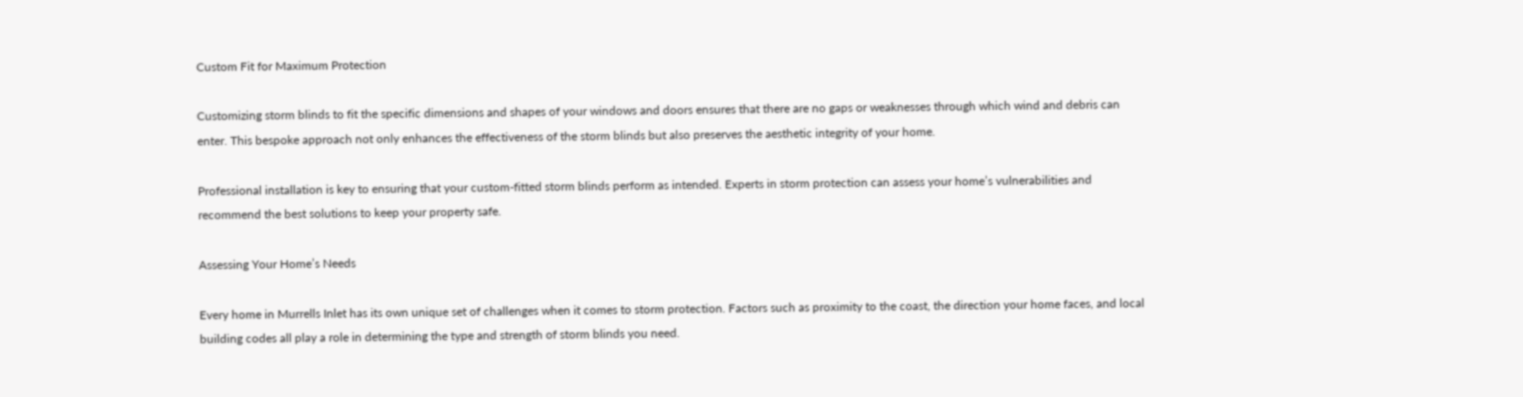Custom Fit for Maximum Protection

Customizing storm blinds to fit the specific dimensions and shapes of your windows and doors ensures that there are no gaps or weaknesses through which wind and debris can enter. This bespoke approach not only enhances the effectiveness of the storm blinds but also preserves the aesthetic integrity of your home.

Professional installation is key to ensuring that your custom-fitted storm blinds perform as intended. Experts in storm protection can assess your home’s vulnerabilities and recommend the best solutions to keep your property safe.

Assessing Your Home’s Needs

Every home in Murrells Inlet has its own unique set of challenges when it comes to storm protection. Factors such as proximity to the coast, the direction your home faces, and local building codes all play a role in determining the type and strength of storm blinds you need.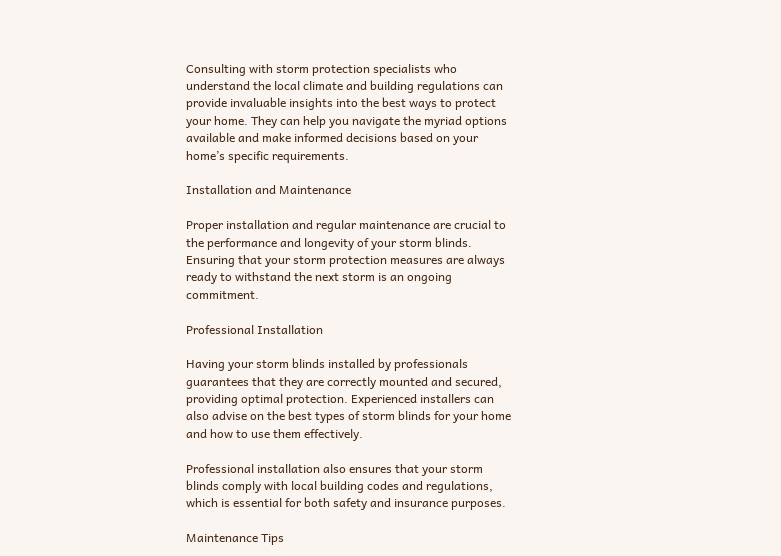Consulting with storm protection specialists who understand the local climate and building regulations can provide invaluable insights into the best ways to protect your home. They can help you navigate the myriad options available and make informed decisions based on your home’s specific requirements.

Installation and Maintenance

Proper installation and regular maintenance are crucial to the performance and longevity of your storm blinds. Ensuring that your storm protection measures are always ready to withstand the next storm is an ongoing commitment.

Professional Installation

Having your storm blinds installed by professionals guarantees that they are correctly mounted and secured, providing optimal protection. Experienced installers can also advise on the best types of storm blinds for your home and how to use them effectively.

Professional installation also ensures that your storm blinds comply with local building codes and regulations, which is essential for both safety and insurance purposes.

Maintenance Tips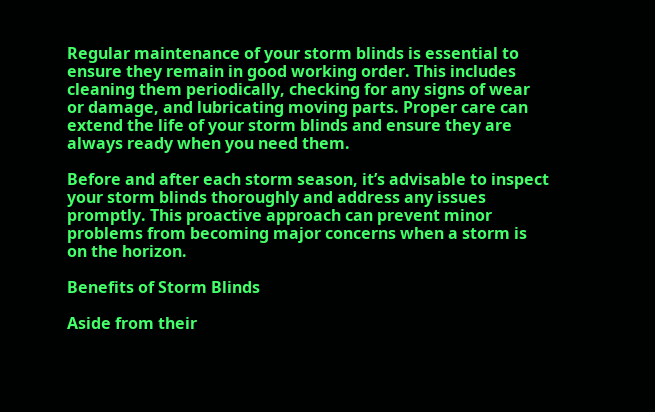Regular maintenance of your storm blinds is essential to ensure they remain in good working order. This includes cleaning them periodically, checking for any signs of wear or damage, and lubricating moving parts. Proper care can extend the life of your storm blinds and ensure they are always ready when you need them.

Before and after each storm season, it’s advisable to inspect your storm blinds thoroughly and address any issues promptly. This proactive approach can prevent minor problems from becoming major concerns when a storm is on the horizon.

Benefits of Storm Blinds

Aside from their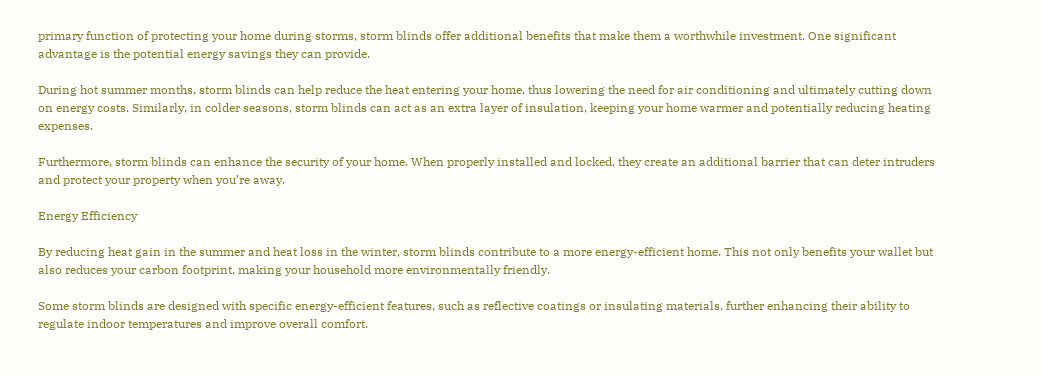primary function of protecting your home during storms, storm blinds offer additional benefits that make them a worthwhile investment. One significant advantage is the potential energy savings they can provide.

During hot summer months, storm blinds can help reduce the heat entering your home, thus lowering the need for air conditioning and ultimately cutting down on energy costs. Similarly, in colder seasons, storm blinds can act as an extra layer of insulation, keeping your home warmer and potentially reducing heating expenses.

Furthermore, storm blinds can enhance the security of your home. When properly installed and locked, they create an additional barrier that can deter intruders and protect your property when you’re away.

Energy Efficiency

By reducing heat gain in the summer and heat loss in the winter, storm blinds contribute to a more energy-efficient home. This not only benefits your wallet but also reduces your carbon footprint, making your household more environmentally friendly.

Some storm blinds are designed with specific energy-efficient features, such as reflective coatings or insulating materials, further enhancing their ability to regulate indoor temperatures and improve overall comfort.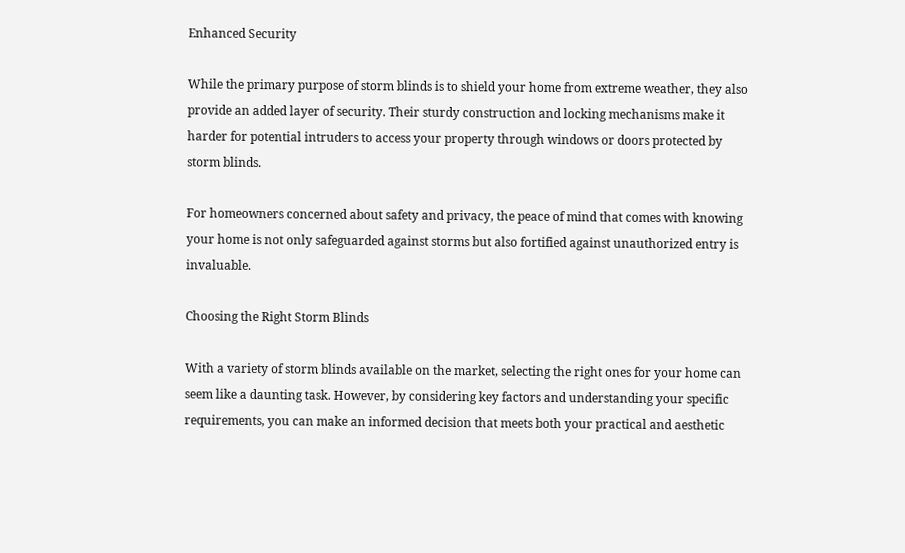Enhanced Security

While the primary purpose of storm blinds is to shield your home from extreme weather, they also provide an added layer of security. Their sturdy construction and locking mechanisms make it harder for potential intruders to access your property through windows or doors protected by storm blinds.

For homeowners concerned about safety and privacy, the peace of mind that comes with knowing your home is not only safeguarded against storms but also fortified against unauthorized entry is invaluable.

Choosing the Right Storm Blinds

With a variety of storm blinds available on the market, selecting the right ones for your home can seem like a daunting task. However, by considering key factors and understanding your specific requirements, you can make an informed decision that meets both your practical and aesthetic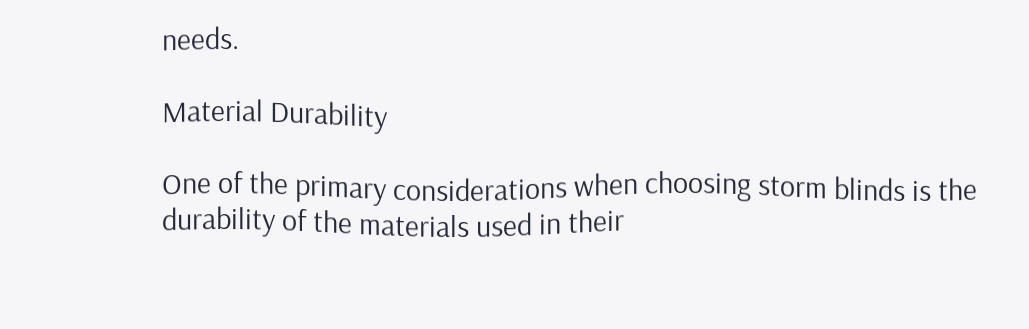needs.

Material Durability

One of the primary considerations when choosing storm blinds is the durability of the materials used in their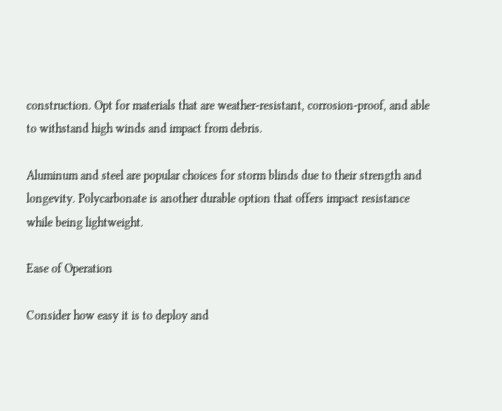construction. Opt for materials that are weather-resistant, corrosion-proof, and able to withstand high winds and impact from debris.

Aluminum and steel are popular choices for storm blinds due to their strength and longevity. Polycarbonate is another durable option that offers impact resistance while being lightweight.

Ease of Operation

Consider how easy it is to deploy and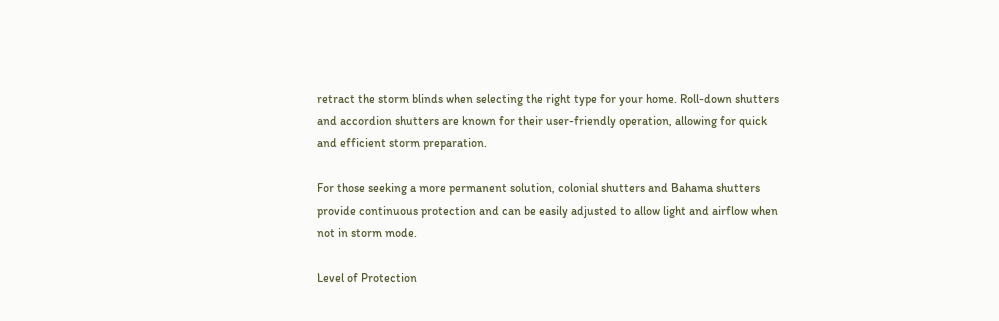retract the storm blinds when selecting the right type for your home. Roll-down shutters and accordion shutters are known for their user-friendly operation, allowing for quick and efficient storm preparation.

For those seeking a more permanent solution, colonial shutters and Bahama shutters provide continuous protection and can be easily adjusted to allow light and airflow when not in storm mode.

Level of Protection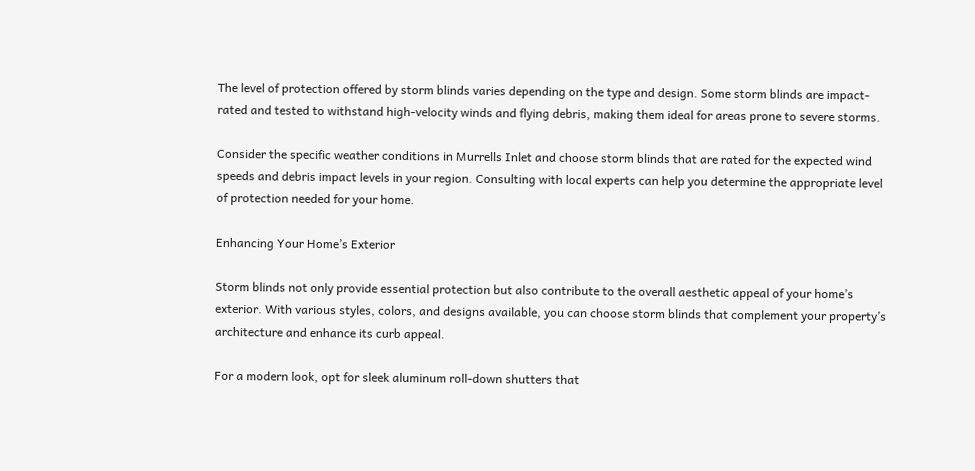The level of protection offered by storm blinds varies depending on the type and design. Some storm blinds are impact-rated and tested to withstand high-velocity winds and flying debris, making them ideal for areas prone to severe storms.

Consider the specific weather conditions in Murrells Inlet and choose storm blinds that are rated for the expected wind speeds and debris impact levels in your region. Consulting with local experts can help you determine the appropriate level of protection needed for your home.

Enhancing Your Home’s Exterior

Storm blinds not only provide essential protection but also contribute to the overall aesthetic appeal of your home’s exterior. With various styles, colors, and designs available, you can choose storm blinds that complement your property’s architecture and enhance its curb appeal.

For a modern look, opt for sleek aluminum roll-down shutters that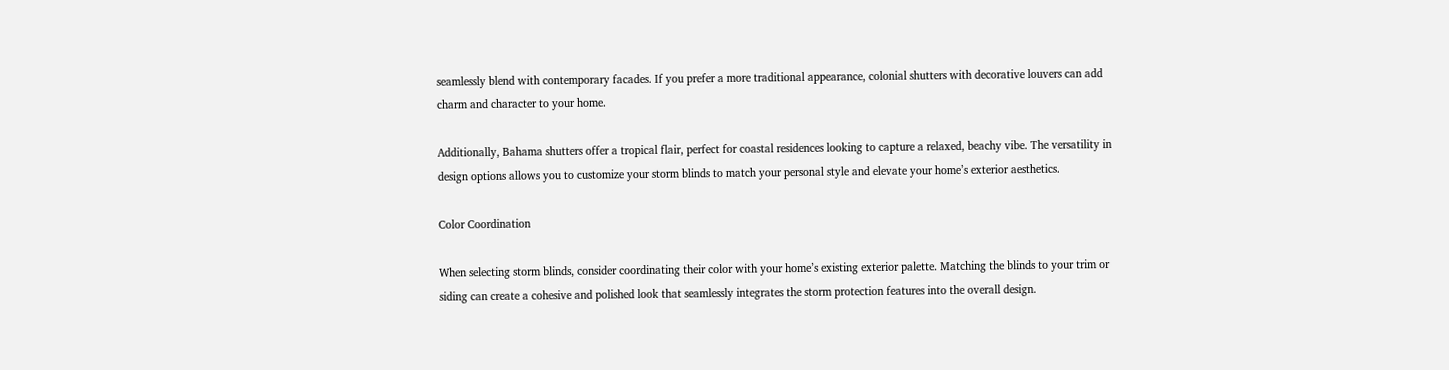seamlessly blend with contemporary facades. If you prefer a more traditional appearance, colonial shutters with decorative louvers can add charm and character to your home.

Additionally, Bahama shutters offer a tropical flair, perfect for coastal residences looking to capture a relaxed, beachy vibe. The versatility in design options allows you to customize your storm blinds to match your personal style and elevate your home’s exterior aesthetics.

Color Coordination

When selecting storm blinds, consider coordinating their color with your home’s existing exterior palette. Matching the blinds to your trim or siding can create a cohesive and polished look that seamlessly integrates the storm protection features into the overall design.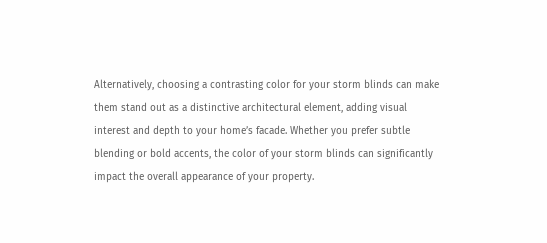Alternatively, choosing a contrasting color for your storm blinds can make them stand out as a distinctive architectural element, adding visual interest and depth to your home’s facade. Whether you prefer subtle blending or bold accents, the color of your storm blinds can significantly impact the overall appearance of your property.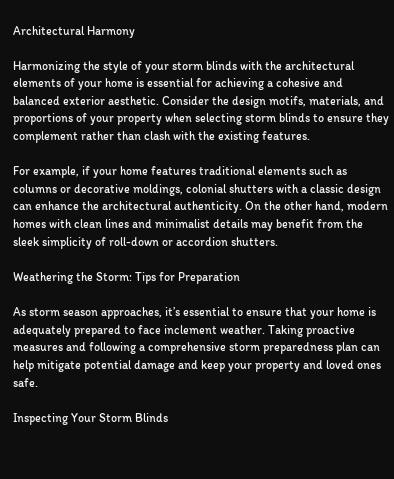Architectural Harmony

Harmonizing the style of your storm blinds with the architectural elements of your home is essential for achieving a cohesive and balanced exterior aesthetic. Consider the design motifs, materials, and proportions of your property when selecting storm blinds to ensure they complement rather than clash with the existing features.

For example, if your home features traditional elements such as columns or decorative moldings, colonial shutters with a classic design can enhance the architectural authenticity. On the other hand, modern homes with clean lines and minimalist details may benefit from the sleek simplicity of roll-down or accordion shutters.

Weathering the Storm: Tips for Preparation

As storm season approaches, it’s essential to ensure that your home is adequately prepared to face inclement weather. Taking proactive measures and following a comprehensive storm preparedness plan can help mitigate potential damage and keep your property and loved ones safe.

Inspecting Your Storm Blinds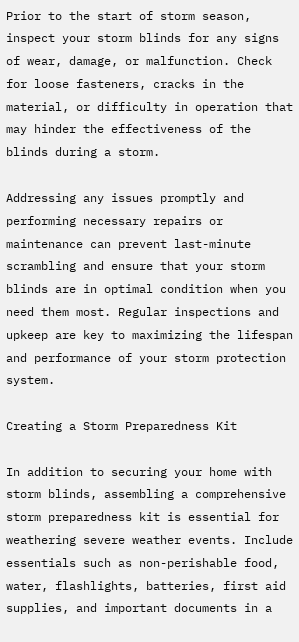Prior to the start of storm season, inspect your storm blinds for any signs of wear, damage, or malfunction. Check for loose fasteners, cracks in the material, or difficulty in operation that may hinder the effectiveness of the blinds during a storm.

Addressing any issues promptly and performing necessary repairs or maintenance can prevent last-minute scrambling and ensure that your storm blinds are in optimal condition when you need them most. Regular inspections and upkeep are key to maximizing the lifespan and performance of your storm protection system.

Creating a Storm Preparedness Kit

In addition to securing your home with storm blinds, assembling a comprehensive storm preparedness kit is essential for weathering severe weather events. Include essentials such as non-perishable food, water, flashlights, batteries, first aid supplies, and important documents in a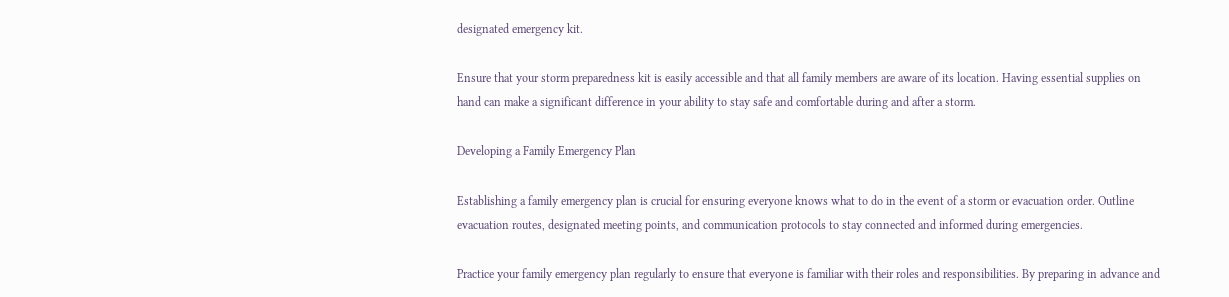designated emergency kit.

Ensure that your storm preparedness kit is easily accessible and that all family members are aware of its location. Having essential supplies on hand can make a significant difference in your ability to stay safe and comfortable during and after a storm.

Developing a Family Emergency Plan

Establishing a family emergency plan is crucial for ensuring everyone knows what to do in the event of a storm or evacuation order. Outline evacuation routes, designated meeting points, and communication protocols to stay connected and informed during emergencies.

Practice your family emergency plan regularly to ensure that everyone is familiar with their roles and responsibilities. By preparing in advance and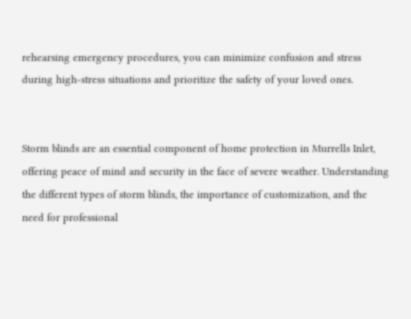rehearsing emergency procedures, you can minimize confusion and stress during high-stress situations and prioritize the safety of your loved ones.


Storm blinds are an essential component of home protection in Murrells Inlet, offering peace of mind and security in the face of severe weather. Understanding the different types of storm blinds, the importance of customization, and the need for professional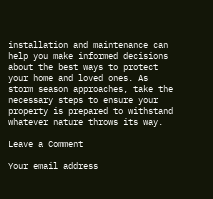installation and maintenance can help you make informed decisions about the best ways to protect your home and loved ones. As storm season approaches, take the necessary steps to ensure your property is prepared to withstand whatever nature throws its way.

Leave a Comment

Your email address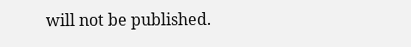will not be published.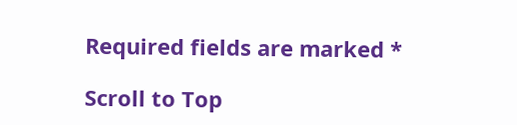Required fields are marked *

Scroll to Top